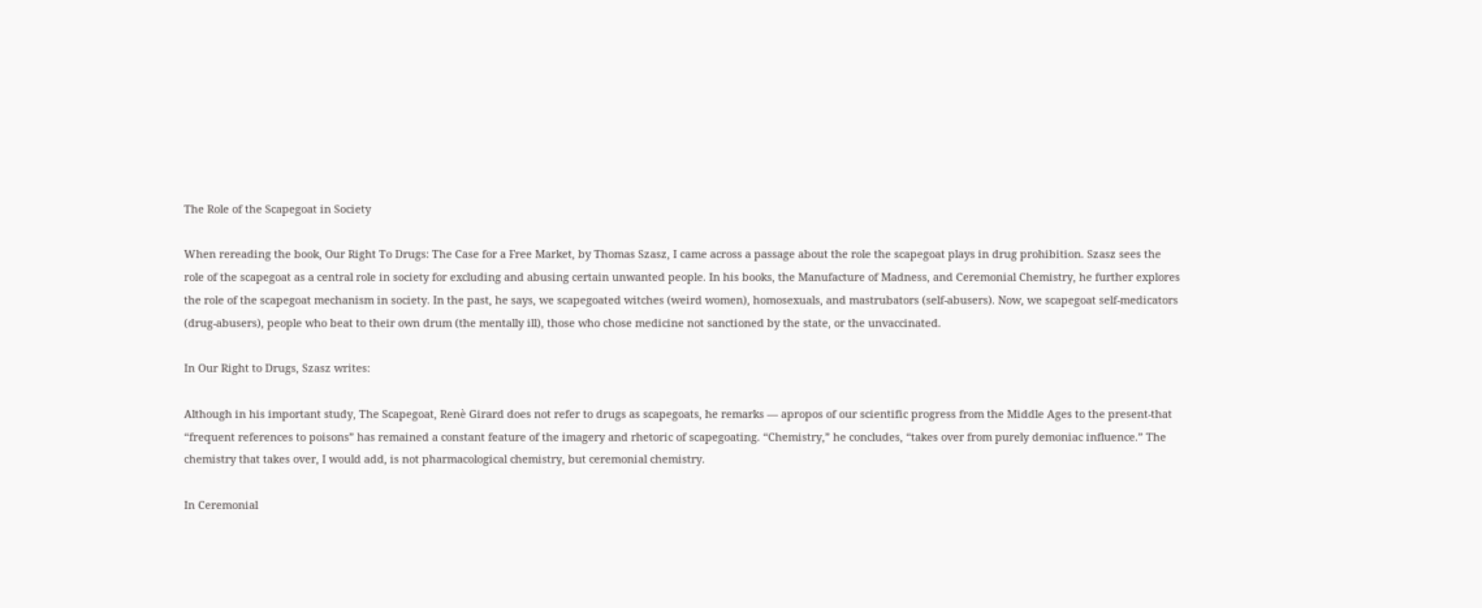The Role of the Scapegoat in Society

When rereading the book, Our Right To Drugs: The Case for a Free Market, by Thomas Szasz, I came across a passage about the role the scapegoat plays in drug prohibition. Szasz sees the role of the scapegoat as a central role in society for excluding and abusing certain unwanted people. In his books, the Manufacture of Madness, and Ceremonial Chemistry, he further explores the role of the scapegoat mechanism in society. In the past, he says, we scapegoated witches (weird women), homosexuals, and mastrubators (self-abusers). Now, we scapegoat self-medicators (drug-abusers), people who beat to their own drum (the mentally ill), those who chose medicine not sanctioned by the state, or the unvaccinated.

In Our Right to Drugs, Szasz writes:

Although in his important study, The Scapegoat, Renè Girard does not refer to drugs as scapegoats, he remarks — apropos of our scientific progress from the Middle Ages to the present-that “frequent references to poisons” has remained a constant feature of the imagery and rhetoric of scapegoating. “Chemistry,” he concludes, “takes over from purely demoniac influence.” The chemistry that takes over, I would add, is not pharmacological chemistry, but ceremonial chemistry.

In Ceremonial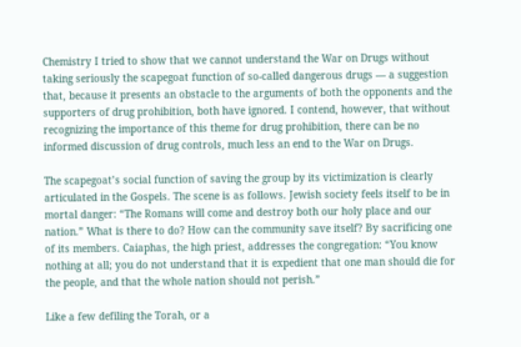Chemistry I tried to show that we cannot understand the War on Drugs without taking seriously the scapegoat function of so-called dangerous drugs — a suggestion that, because it presents an obstacle to the arguments of both the opponents and the supporters of drug prohibition, both have ignored. I contend, however, that without recognizing the importance of this theme for drug prohibition, there can be no informed discussion of drug controls, much less an end to the War on Drugs.

The scapegoat’s social function of saving the group by its victimization is clearly articulated in the Gospels. The scene is as follows. Jewish society feels itself to be in mortal danger: “The Romans will come and destroy both our holy place and our nation.” What is there to do? How can the community save itself? By sacrificing one of its members. Caiaphas, the high priest, addresses the congregation: “You know nothing at all; you do not understand that it is expedient that one man should die for the people, and that the whole nation should not perish.”

Like a few defiling the Torah, or a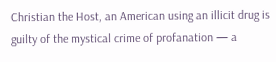Christian the Host, an American using an illicit drug is guilty of the mystical crime of profanation — a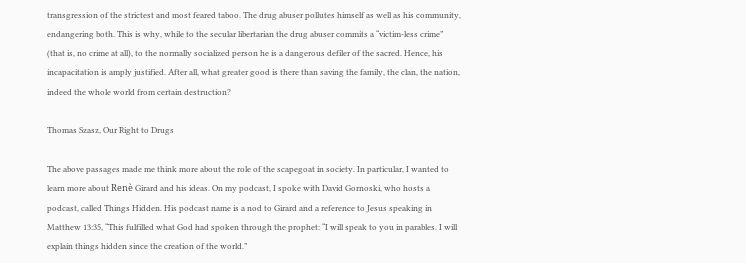transgression of the strictest and most feared taboo. The drug abuser pollutes himself as well as his community, endangering both. This is why, while to the secular libertarian the drug abuser commits a “victim-less crime” (that is, no crime at all), to the normally socialized person he is a dangerous defiler of the sacred. Hence, his incapacitation is amply justified. After all, what greater good is there than saving the family, the clan, the nation, indeed the whole world from certain destruction?

Thomas Szasz, Our Right to Drugs

The above passages made me think more about the role of the scapegoat in society. In particular, I wanted to learn more about Renè Girard and his ideas. On my podcast, I spoke with David Gornoski, who hosts a podcast, called Things Hidden. His podcast name is a nod to Girard and a reference to Jesus speaking in Matthew 13:35, “This fulfilled what God had spoken through the prophet: “I will speak to you in parables. I will explain things hidden since the creation of the world.”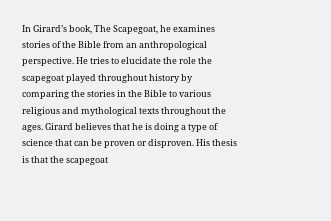In Girard’s book, The Scapegoat, he examines stories of the Bible from an anthropological perspective. He tries to elucidate the role the scapegoat played throughout history by comparing the stories in the Bible to various religious and mythological texts throughout the ages. Girard believes that he is doing a type of science that can be proven or disproven. His thesis is that the scapegoat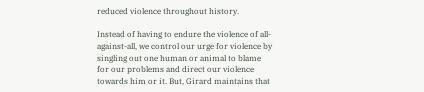reduced violence throughout history.

Instead of having to endure the violence of all-against-all, we control our urge for violence by singling out one human or animal to blame for our problems and direct our violence towards him or it. But, Girard maintains that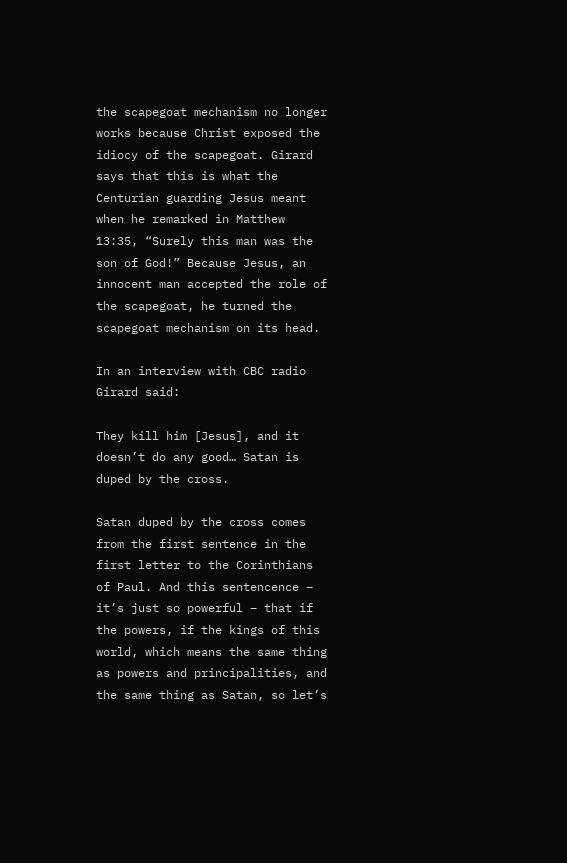the scapegoat mechanism no longer works because Christ exposed the idiocy of the scapegoat. Girard says that this is what the Centurian guarding Jesus meant when he remarked in Matthew 13:35, “Surely this man was the son of God!” Because Jesus, an innocent man accepted the role of the scapegoat, he turned the scapegoat mechanism on its head.

In an interview with CBC radio Girard said:

They kill him [Jesus], and it doesn’t do any good… Satan is duped by the cross.

Satan duped by the cross comes from the first sentence in the first letter to the Corinthians of Paul. And this sentencence – it’s just so powerful – that if the powers, if the kings of this world, which means the same thing as powers and principalities, and the same thing as Satan, so let’s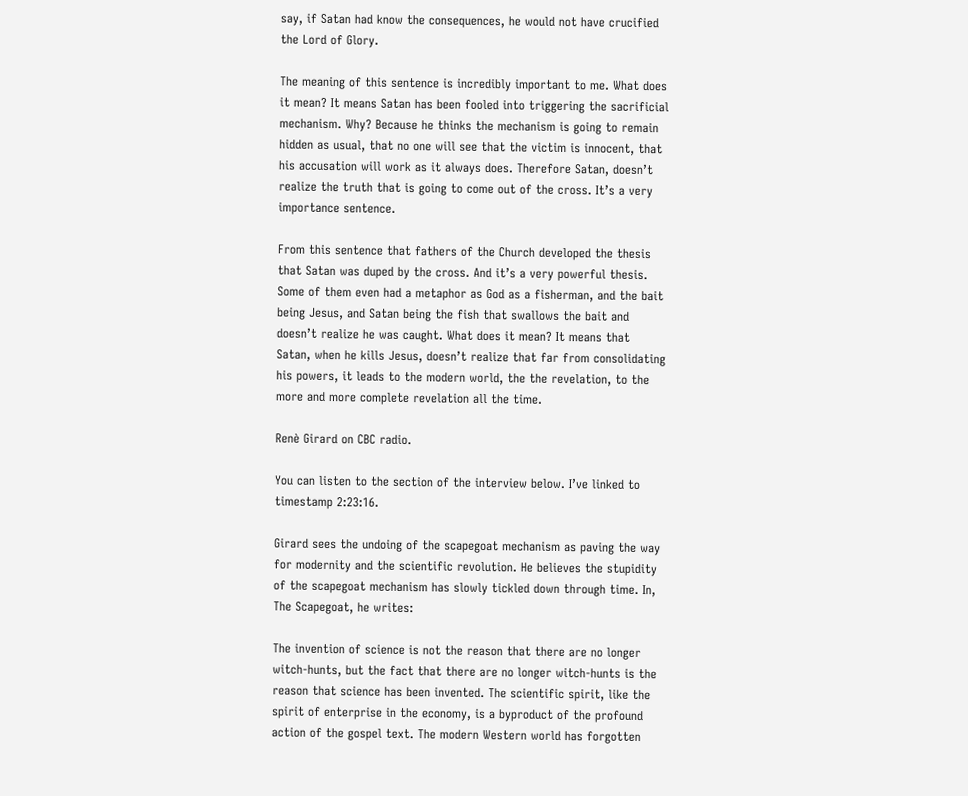say, if Satan had know the consequences, he would not have crucified the Lord of Glory.

The meaning of this sentence is incredibly important to me. What does it mean? It means Satan has been fooled into triggering the sacrificial mechanism. Why? Because he thinks the mechanism is going to remain hidden as usual, that no one will see that the victim is innocent, that his accusation will work as it always does. Therefore Satan, doesn’t realize the truth that is going to come out of the cross. It’s a very importance sentence.

From this sentence that fathers of the Church developed the thesis that Satan was duped by the cross. And it’s a very powerful thesis. Some of them even had a metaphor as God as a fisherman, and the bait being Jesus, and Satan being the fish that swallows the bait and doesn’t realize he was caught. What does it mean? It means that Satan, when he kills Jesus, doesn’t realize that far from consolidating his powers, it leads to the modern world, the the revelation, to the more and more complete revelation all the time.

Renè Girard on CBC radio.

You can listen to the section of the interview below. I’ve linked to timestamp 2:23:16.

Girard sees the undoing of the scapegoat mechanism as paving the way for modernity and the scientific revolution. He believes the stupidity of the scapegoat mechanism has slowly tickled down through time. In, The Scapegoat, he writes:

The invention of science is not the reason that there are no longer witch-hunts, but the fact that there are no longer witch-hunts is the reason that science has been invented. The scientific spirit, like the spirit of enterprise in the economy, is a byproduct of the profound action of the gospel text. The modern Western world has forgotten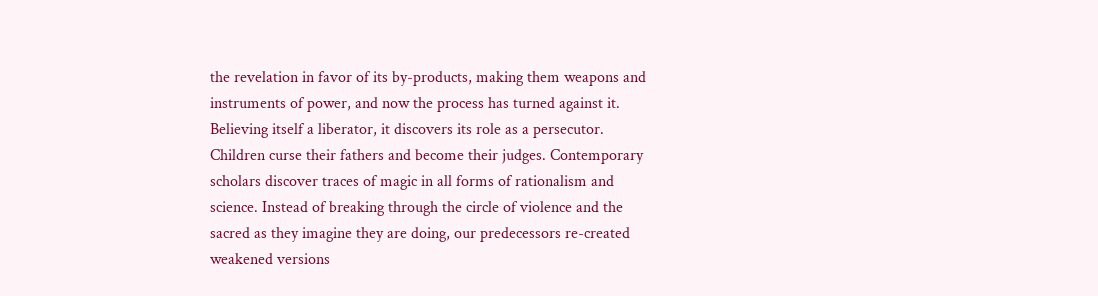the revelation in favor of its by-products, making them weapons and instruments of power, and now the process has turned against it. Believing itself a liberator, it discovers its role as a persecutor. Children curse their fathers and become their judges. Contemporary scholars discover traces of magic in all forms of rationalism and science. Instead of breaking through the circle of violence and the sacred as they imagine they are doing, our predecessors re-created weakened versions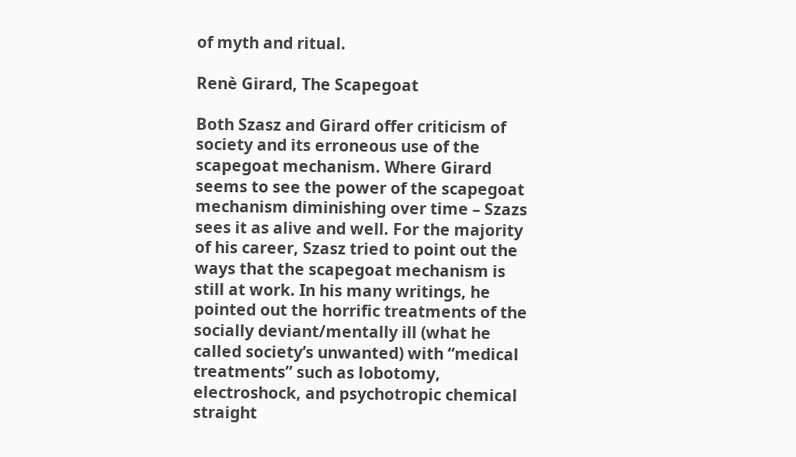of myth and ritual.

Renè Girard, The Scapegoat

Both Szasz and Girard offer criticism of society and its erroneous use of the scapegoat mechanism. Where Girard seems to see the power of the scapegoat mechanism diminishing over time – Szazs sees it as alive and well. For the majority of his career, Szasz tried to point out the ways that the scapegoat mechanism is still at work. In his many writings, he pointed out the horrific treatments of the socially deviant/mentally ill (what he called society’s unwanted) with “medical treatments” such as lobotomy, electroshock, and psychotropic chemical straight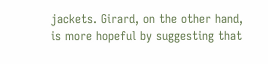jackets. Girard, on the other hand, is more hopeful by suggesting that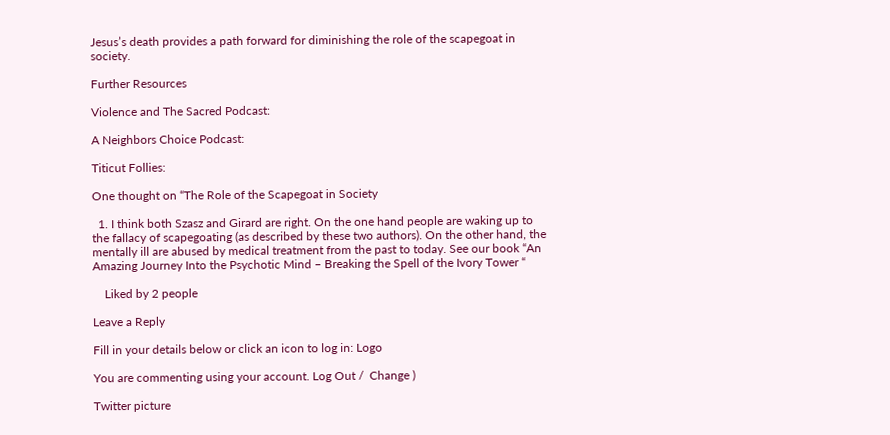Jesus’s death provides a path forward for diminishing the role of the scapegoat in society.

Further Resources

Violence and The Sacred Podcast:

A Neighbors Choice Podcast:

Titicut Follies:

One thought on “The Role of the Scapegoat in Society

  1. I think both Szasz and Girard are right. On the one hand people are waking up to the fallacy of scapegoating (as described by these two authors). On the other hand, the mentally ill are abused by medical treatment from the past to today. See our book “An Amazing Journey Into the Psychotic Mind – Breaking the Spell of the Ivory Tower “

    Liked by 2 people

Leave a Reply

Fill in your details below or click an icon to log in: Logo

You are commenting using your account. Log Out /  Change )

Twitter picture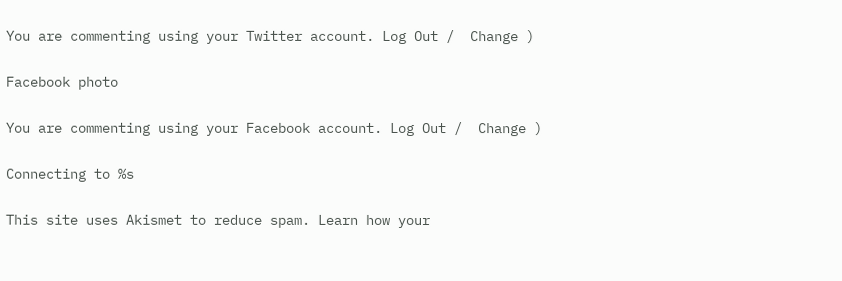You are commenting using your Twitter account. Log Out /  Change )

Facebook photo

You are commenting using your Facebook account. Log Out /  Change )

Connecting to %s

This site uses Akismet to reduce spam. Learn how your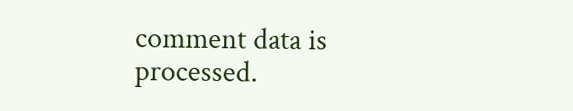comment data is processed.